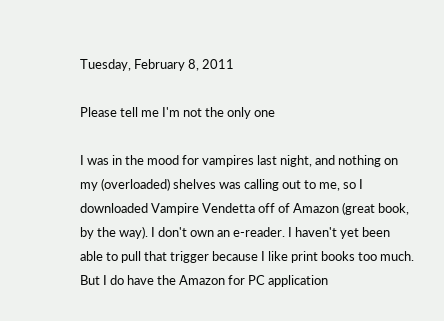Tuesday, February 8, 2011

Please tell me I'm not the only one

I was in the mood for vampires last night, and nothing on my (overloaded) shelves was calling out to me, so I downloaded Vampire Vendetta off of Amazon (great book, by the way). I don't own an e-reader. I haven't yet been able to pull that trigger because I like print books too much. But I do have the Amazon for PC application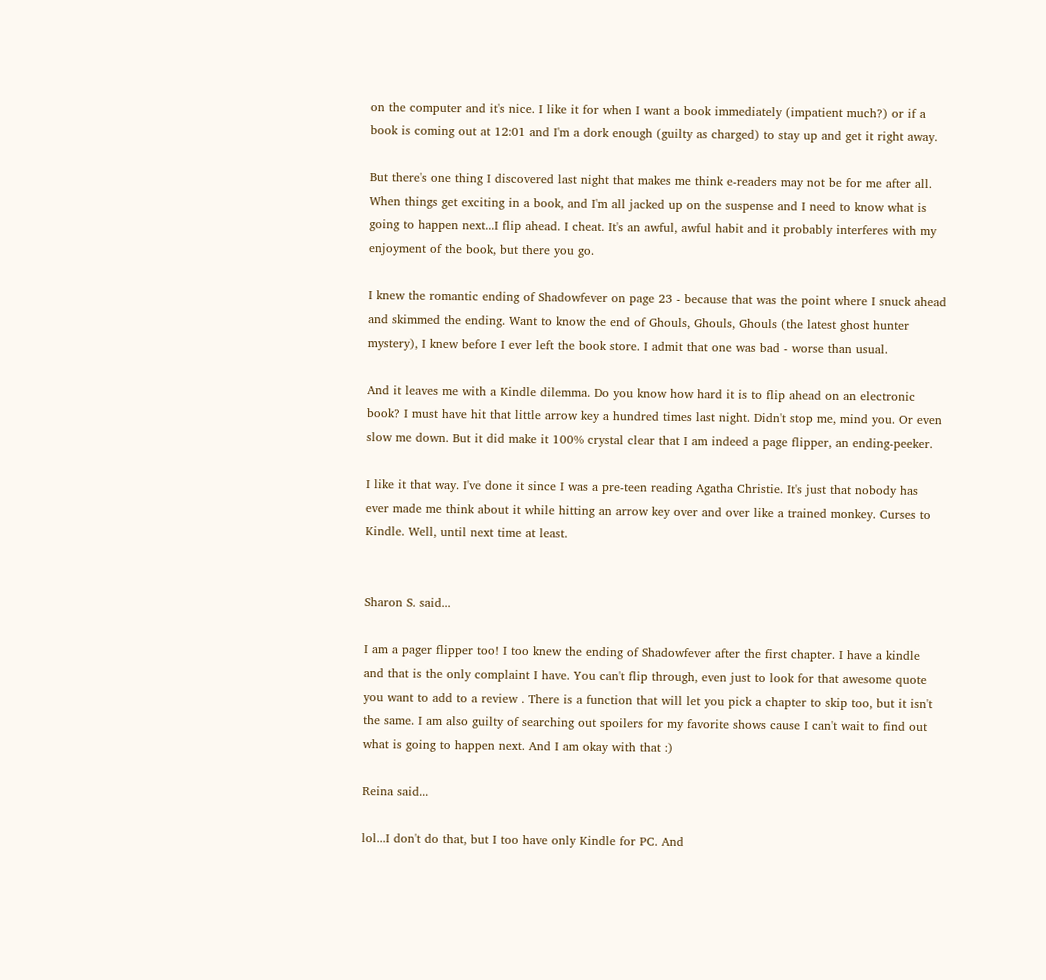on the computer and it's nice. I like it for when I want a book immediately (impatient much?) or if a book is coming out at 12:01 and I'm a dork enough (guilty as charged) to stay up and get it right away.

But there's one thing I discovered last night that makes me think e-readers may not be for me after all. When things get exciting in a book, and I'm all jacked up on the suspense and I need to know what is going to happen next...I flip ahead. I cheat. It's an awful, awful habit and it probably interferes with my enjoyment of the book, but there you go.

I knew the romantic ending of Shadowfever on page 23 - because that was the point where I snuck ahead and skimmed the ending. Want to know the end of Ghouls, Ghouls, Ghouls (the latest ghost hunter mystery), I knew before I ever left the book store. I admit that one was bad - worse than usual.

And it leaves me with a Kindle dilemma. Do you know how hard it is to flip ahead on an electronic book? I must have hit that little arrow key a hundred times last night. Didn't stop me, mind you. Or even slow me down. But it did make it 100% crystal clear that I am indeed a page flipper, an ending-peeker.

I like it that way. I've done it since I was a pre-teen reading Agatha Christie. It's just that nobody has ever made me think about it while hitting an arrow key over and over like a trained monkey. Curses to Kindle. Well, until next time at least.


Sharon S. said...

I am a pager flipper too! I too knew the ending of Shadowfever after the first chapter. I have a kindle and that is the only complaint I have. You can't flip through, even just to look for that awesome quote you want to add to a review . There is a function that will let you pick a chapter to skip too, but it isn't the same. I am also guilty of searching out spoilers for my favorite shows cause I can't wait to find out what is going to happen next. And I am okay with that :)

Reina said...

lol...I don't do that, but I too have only Kindle for PC. And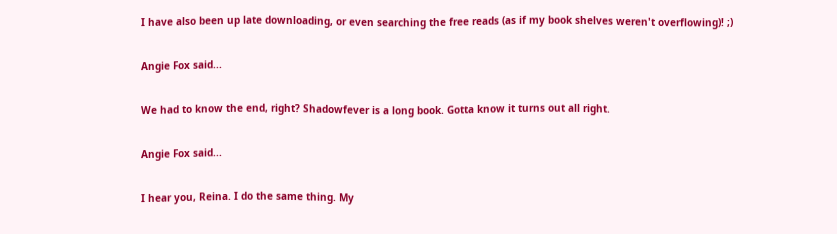I have also been up late downloading, or even searching the free reads (as if my book shelves weren't overflowing)! ;)

Angie Fox said...

We had to know the end, right? Shadowfever is a long book. Gotta know it turns out all right.

Angie Fox said...

I hear you, Reina. I do the same thing. My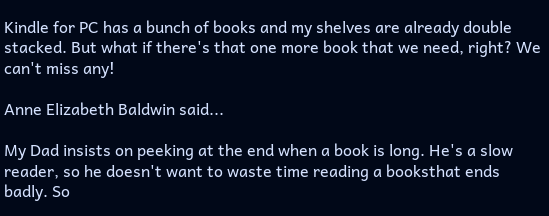Kindle for PC has a bunch of books and my shelves are already double stacked. But what if there's that one more book that we need, right? We can't miss any!

Anne Elizabeth Baldwin said...

My Dad insists on peeking at the end when a book is long. He's a slow reader, so he doesn't want to waste time reading a booksthat ends badly. So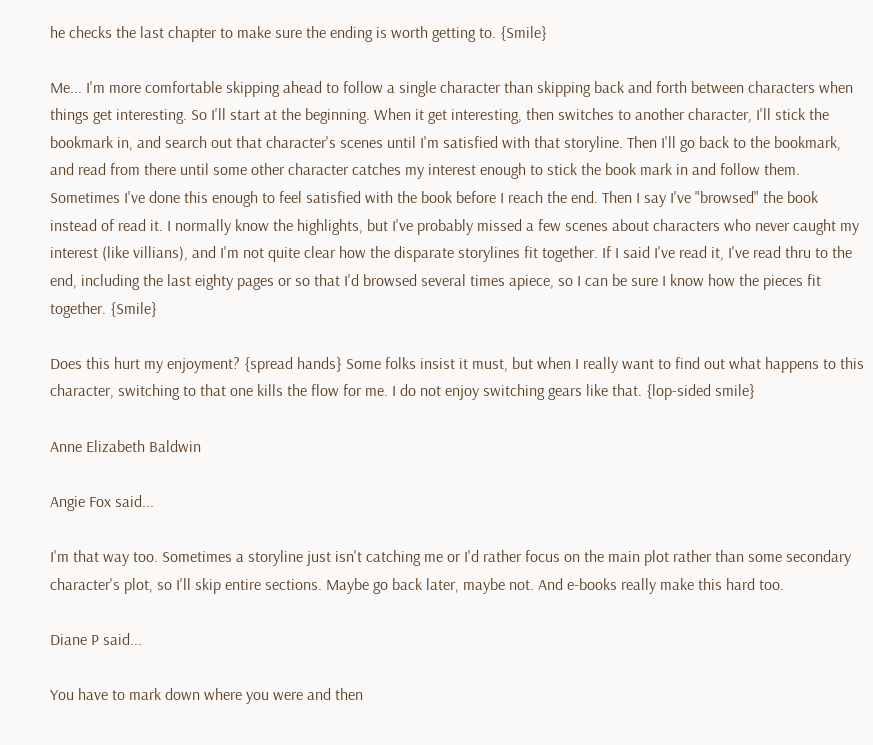he checks the last chapter to make sure the ending is worth getting to. {Smile}

Me... I'm more comfortable skipping ahead to follow a single character than skipping back and forth between characters when things get interesting. So I'll start at the beginning. When it get interesting, then switches to another character, I'll stick the bookmark in, and search out that character's scenes until I'm satisfied with that storyline. Then I'll go back to the bookmark, and read from there until some other character catches my interest enough to stick the book mark in and follow them. Sometimes I've done this enough to feel satisfied with the book before I reach the end. Then I say I've "browsed" the book instead of read it. I normally know the highlights, but I've probably missed a few scenes about characters who never caught my interest (like villians), and I'm not quite clear how the disparate storylines fit together. If I said I've read it, I've read thru to the end, including the last eighty pages or so that I'd browsed several times apiece, so I can be sure I know how the pieces fit together. {Smile}

Does this hurt my enjoyment? {spread hands} Some folks insist it must, but when I really want to find out what happens to this character, switching to that one kills the flow for me. I do not enjoy switching gears like that. {lop-sided smile}

Anne Elizabeth Baldwin

Angie Fox said...

I'm that way too. Sometimes a storyline just isn't catching me or I'd rather focus on the main plot rather than some secondary character's plot, so I'll skip entire sections. Maybe go back later, maybe not. And e-books really make this hard too.

Diane P said...

You have to mark down where you were and then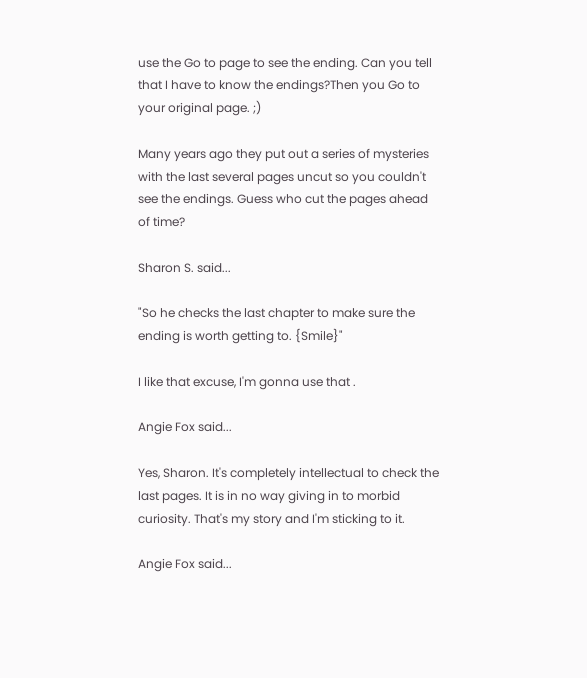use the Go to page to see the ending. Can you tell that I have to know the endings?Then you Go to your original page. ;)

Many years ago they put out a series of mysteries with the last several pages uncut so you couldn't see the endings. Guess who cut the pages ahead of time?

Sharon S. said...

"So he checks the last chapter to make sure the ending is worth getting to. {Smile}"

I like that excuse, I'm gonna use that .

Angie Fox said...

Yes, Sharon. It's completely intellectual to check the last pages. It is in no way giving in to morbid curiosity. That's my story and I'm sticking to it.

Angie Fox said...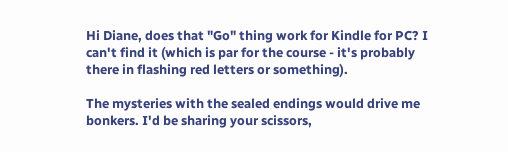Hi Diane, does that "Go" thing work for Kindle for PC? I can't find it (which is par for the course - it's probably there in flashing red letters or something).

The mysteries with the sealed endings would drive me bonkers. I'd be sharing your scissors,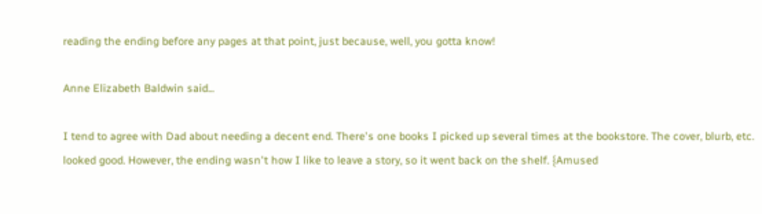reading the ending before any pages at that point, just because, well, you gotta know!

Anne Elizabeth Baldwin said...

I tend to agree with Dad about needing a decent end. There's one books I picked up several times at the bookstore. The cover, blurb, etc. looked good. However, the ending wasn't how I like to leave a story, so it went back on the shelf. {Amused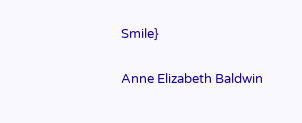Smile}

Anne Elizabeth Baldwin